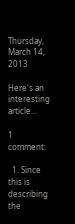Thursday, March 14, 2013

Here's an interesting article...

1 comment:

  1. Since this is describing the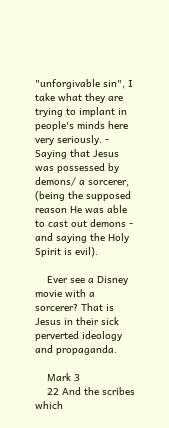"unforgivable sin", I take what they are trying to implant in people's minds here very seriously. - Saying that Jesus was possessed by demons/ a sorcerer, (being the supposed reason He was able to cast out demons - and saying the Holy Spirit is evil).

    Ever see a Disney movie with a sorcerer? That is Jesus in their sick perverted ideology and propaganda.

    Mark 3
    22 And the scribes which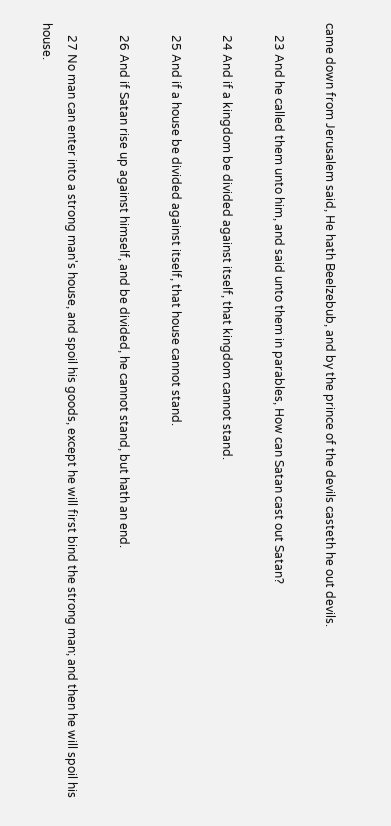came down from Jerusalem said, He hath Beelzebub, and by the prince of the devils casteth he out devils.

    23 And he called them unto him, and said unto them in parables, How can Satan cast out Satan?

    24 And if a kingdom be divided against itself, that kingdom cannot stand.

    25 And if a house be divided against itself, that house cannot stand.

    26 And if Satan rise up against himself, and be divided, he cannot stand, but hath an end.

    27 No man can enter into a strong man's house, and spoil his goods, except he will first bind the strong man; and then he will spoil his house.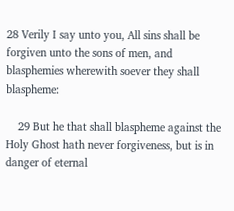28 Verily I say unto you, All sins shall be forgiven unto the sons of men, and blasphemies wherewith soever they shall blaspheme:

    29 But he that shall blaspheme against the Holy Ghost hath never forgiveness, but is in danger of eternal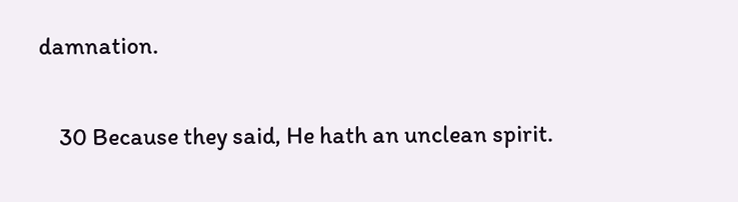damnation.

    30 Because they said, He hath an unclean spirit.